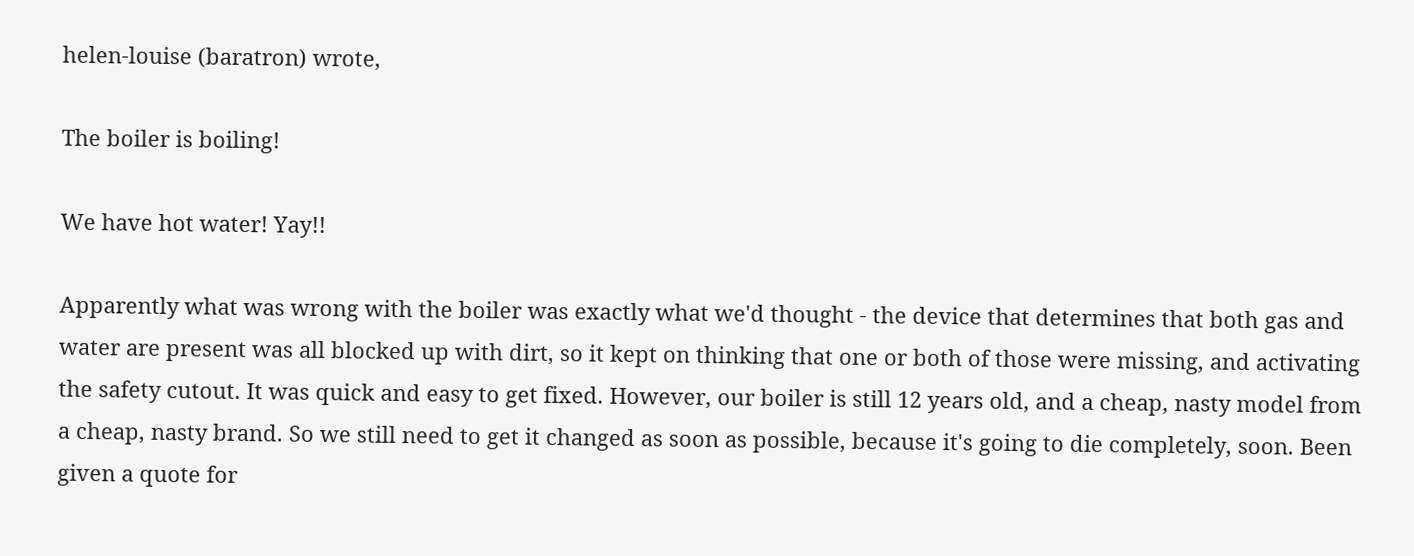helen-louise (baratron) wrote,

The boiler is boiling!

We have hot water! Yay!!

Apparently what was wrong with the boiler was exactly what we'd thought - the device that determines that both gas and water are present was all blocked up with dirt, so it kept on thinking that one or both of those were missing, and activating the safety cutout. It was quick and easy to get fixed. However, our boiler is still 12 years old, and a cheap, nasty model from a cheap, nasty brand. So we still need to get it changed as soon as possible, because it's going to die completely, soon. Been given a quote for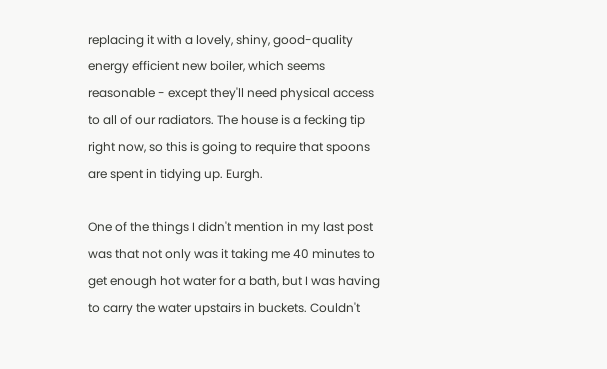replacing it with a lovely, shiny, good-quality energy efficient new boiler, which seems reasonable - except they'll need physical access to all of our radiators. The house is a fecking tip right now, so this is going to require that spoons are spent in tidying up. Eurgh.

One of the things I didn't mention in my last post was that not only was it taking me 40 minutes to get enough hot water for a bath, but I was having to carry the water upstairs in buckets. Couldn't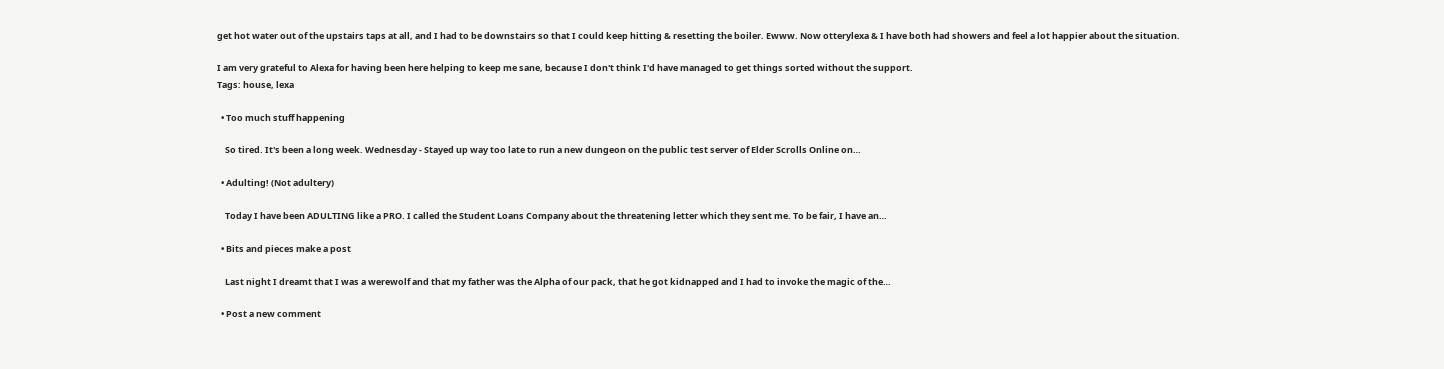get hot water out of the upstairs taps at all, and I had to be downstairs so that I could keep hitting & resetting the boiler. Ewww. Now otterylexa & I have both had showers and feel a lot happier about the situation.

I am very grateful to Alexa for having been here helping to keep me sane, because I don't think I'd have managed to get things sorted without the support.
Tags: house, lexa

  • Too much stuff happening

    So tired. It's been a long week. Wednesday - Stayed up way too late to run a new dungeon on the public test server of Elder Scrolls Online on…

  • Adulting! (Not adultery)

    Today I have been ADULTING like a PRO. I called the Student Loans Company about the threatening letter which they sent me. To be fair, I have an…

  • Bits and pieces make a post

    Last night I dreamt that I was a werewolf and that my father was the Alpha of our pack, that he got kidnapped and I had to invoke the magic of the…

  • Post a new comment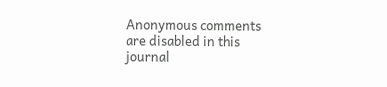Anonymous comments are disabled in this journal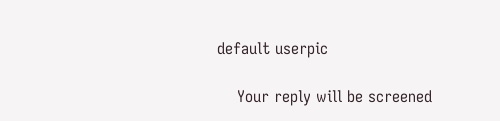default userpic

    Your reply will be screened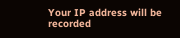Your IP address will be recorded